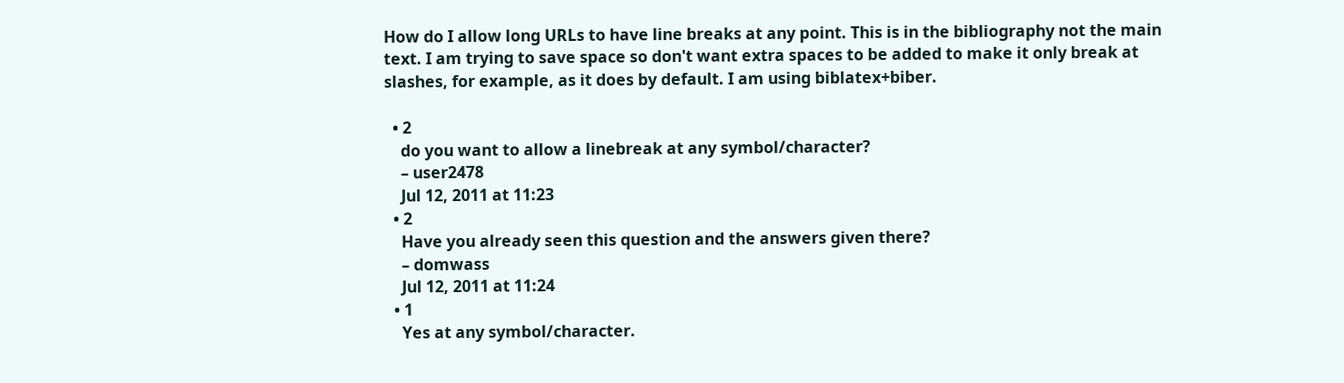How do I allow long URLs to have line breaks at any point. This is in the bibliography not the main text. I am trying to save space so don't want extra spaces to be added to make it only break at slashes, for example, as it does by default. I am using biblatex+biber.

  • 2
    do you want to allow a linebreak at any symbol/character?
    – user2478
    Jul 12, 2011 at 11:23
  • 2
    Have you already seen this question and the answers given there?
    – domwass
    Jul 12, 2011 at 11:24
  • 1
    Yes at any symbol/character.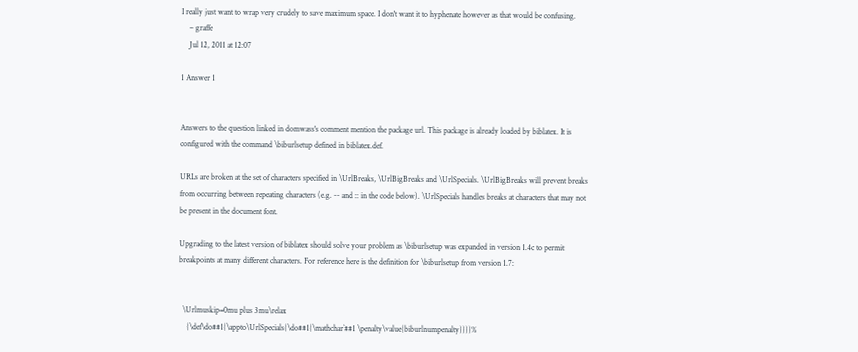I really just want to wrap very crudely to save maximum space. I don't want it to hyphenate however as that would be confusing.
    – graffe
    Jul 12, 2011 at 12:07

1 Answer 1


Answers to the question linked in domwass's comment mention the package url. This package is already loaded by biblatex. It is configured with the command \biburlsetup defined in biblatex.def.

URLs are broken at the set of characters specified in \UrlBreaks, \UrlBigBreaks and \UrlSpecials. \UrlBigBreaks will prevent breaks from occurring between repeating characters (e.g. -- and :: in the code below). \UrlSpecials handles breaks at characters that may not be present in the document font.

Upgrading to the latest version of biblatex should solve your problem as \biburlsetup was expanded in version 1.4c to permit breakpoints at many different characters. For reference here is the definition for \biburlsetup from version 1.7:


  \Urlmuskip=0mu plus 3mu\relax
    {\def\do##1{\appto\UrlSpecials{\do##1{\mathchar`##1 \penalty\value{biburlnumpenalty}}}}%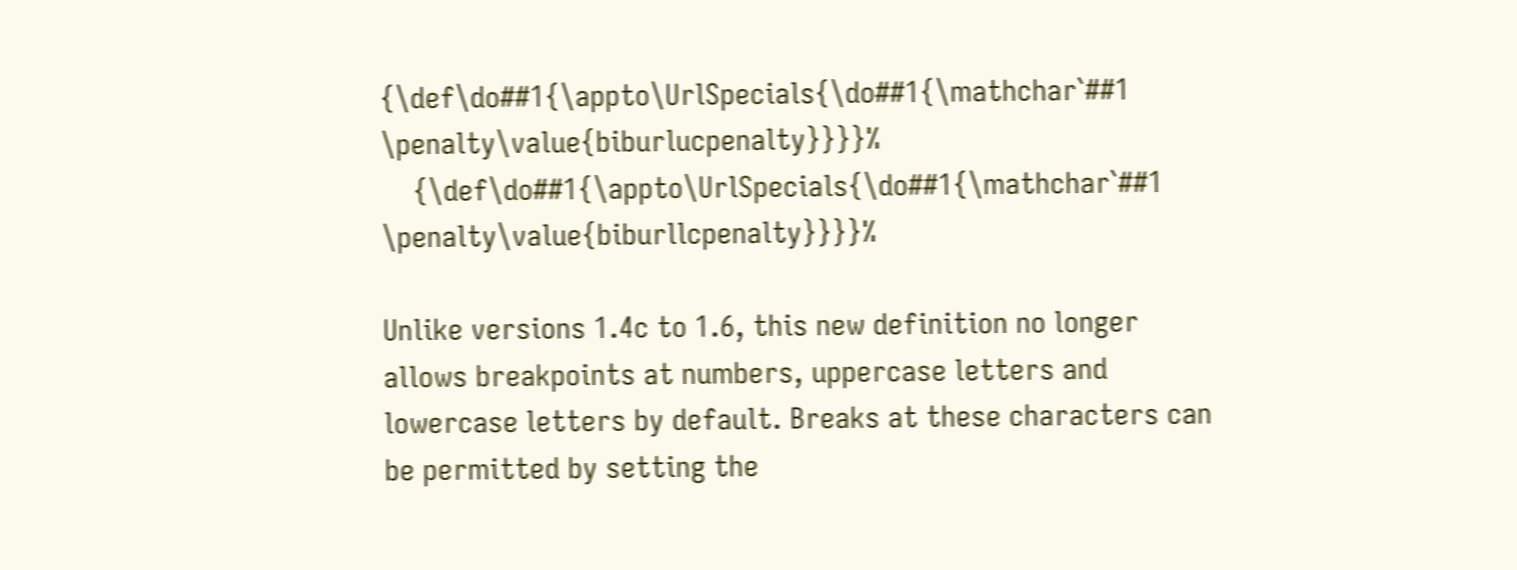{\def\do##1{\appto\UrlSpecials{\do##1{\mathchar`##1 \penalty\value{biburlucpenalty}}}}%
    {\def\do##1{\appto\UrlSpecials{\do##1{\mathchar`##1 \penalty\value{biburllcpenalty}}}}%

Unlike versions 1.4c to 1.6, this new definition no longer allows breakpoints at numbers, uppercase letters and lowercase letters by default. Breaks at these characters can be permitted by setting the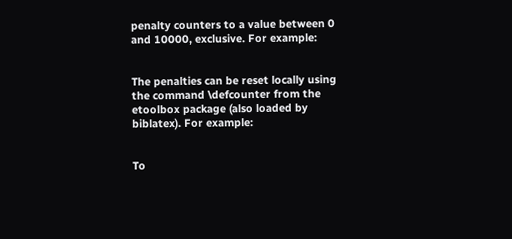penalty counters to a value between 0 and 10000, exclusive. For example:


The penalties can be reset locally using the command \defcounter from the etoolbox package (also loaded by biblatex). For example:


To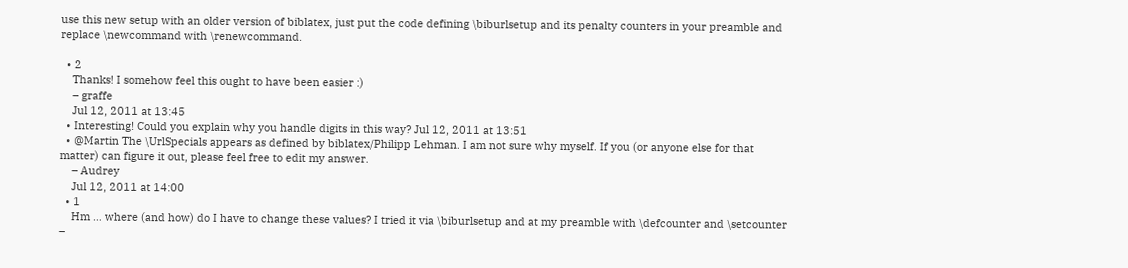use this new setup with an older version of biblatex, just put the code defining \biburlsetup and its penalty counters in your preamble and replace \newcommand with \renewcommand.

  • 2
    Thanks! I somehow feel this ought to have been easier :)
    – graffe
    Jul 12, 2011 at 13:45
  • Interesting! Could you explain why you handle digits in this way? Jul 12, 2011 at 13:51
  • @Martin The \UrlSpecials appears as defined by biblatex/Philipp Lehman. I am not sure why myself. If you (or anyone else for that matter) can figure it out, please feel free to edit my answer.
    – Audrey
    Jul 12, 2011 at 14:00
  • 1
    Hm … where (and how) do I have to change these values? I tried it via \biburlsetup and at my preamble with \defcounter and \setcounter –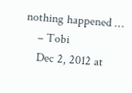nothing happened …
    – Tobi
    Dec 2, 2012 at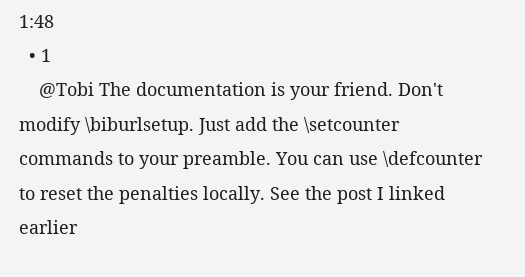1:48
  • 1
    @Tobi The documentation is your friend. Don't modify \biburlsetup. Just add the \setcounter commands to your preamble. You can use \defcounter to reset the penalties locally. See the post I linked earlier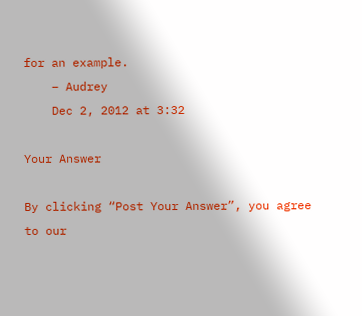for an example.
    – Audrey
    Dec 2, 2012 at 3:32

Your Answer

By clicking “Post Your Answer”, you agree to our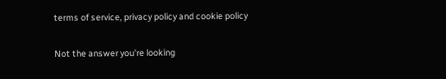terms of service, privacy policy and cookie policy

Not the answer you're looking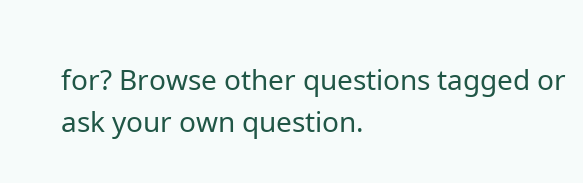for? Browse other questions tagged or ask your own question.